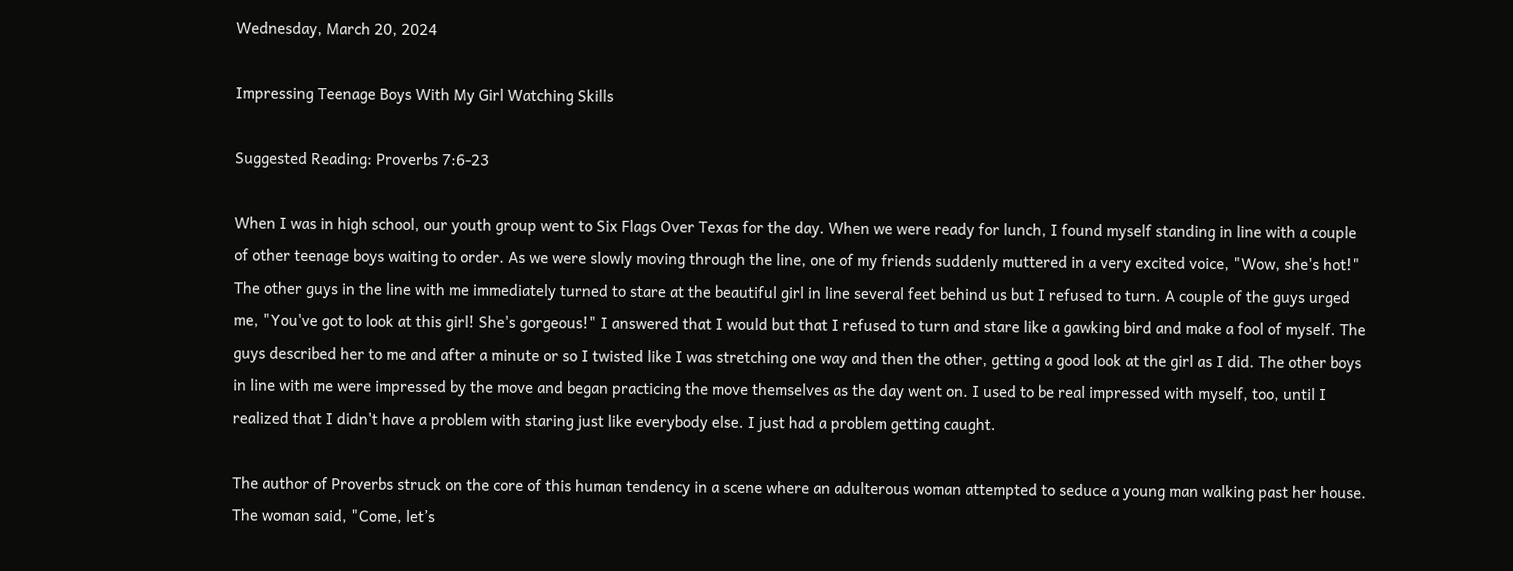Wednesday, March 20, 2024

Impressing Teenage Boys With My Girl Watching Skills

Suggested Reading: Proverbs 7:6-23

When I was in high school, our youth group went to Six Flags Over Texas for the day. When we were ready for lunch, I found myself standing in line with a couple of other teenage boys waiting to order. As we were slowly moving through the line, one of my friends suddenly muttered in a very excited voice, "Wow, she's hot!" The other guys in the line with me immediately turned to stare at the beautiful girl in line several feet behind us but I refused to turn. A couple of the guys urged me, "You've got to look at this girl! She's gorgeous!" I answered that I would but that I refused to turn and stare like a gawking bird and make a fool of myself. The guys described her to me and after a minute or so I twisted like I was stretching one way and then the other, getting a good look at the girl as I did. The other boys in line with me were impressed by the move and began practicing the move themselves as the day went on. I used to be real impressed with myself, too, until I realized that I didn't have a problem with staring just like everybody else. I just had a problem getting caught.

The author of Proverbs struck on the core of this human tendency in a scene where an adulterous woman attempted to seduce a young man walking past her house. The woman said, "Come, let’s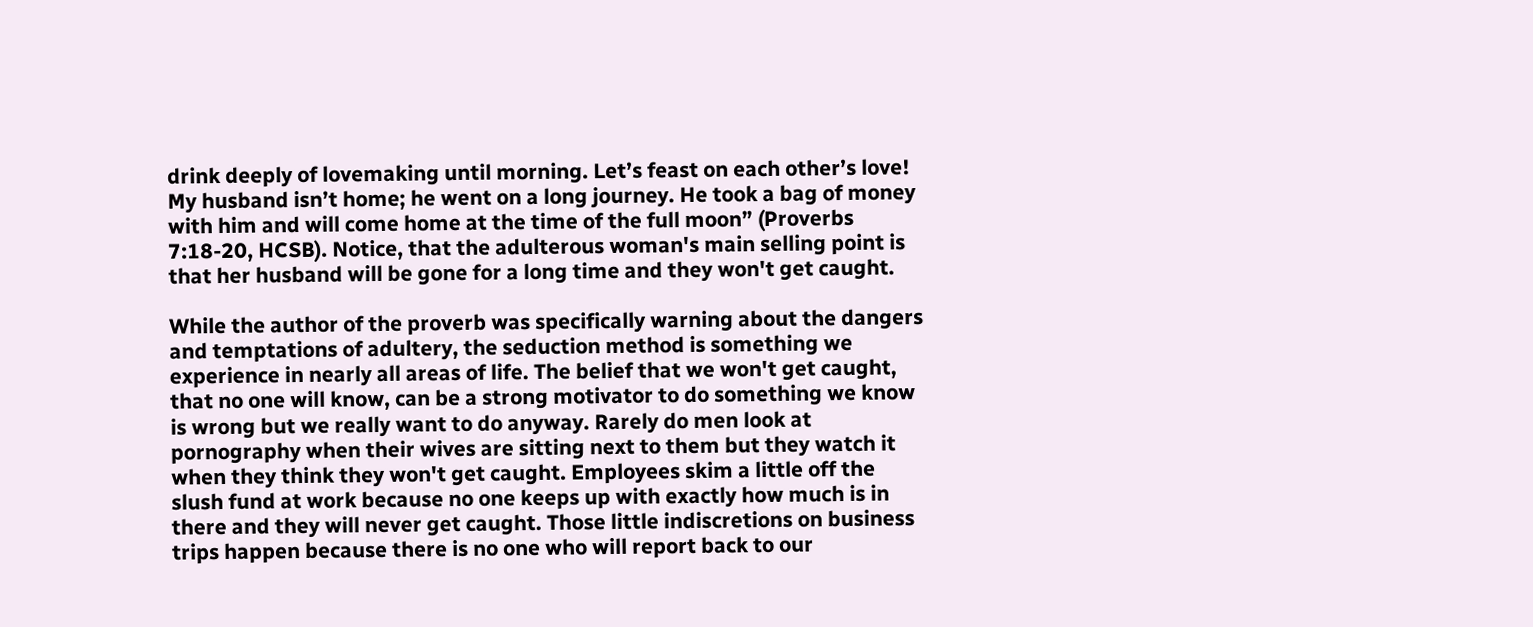drink deeply of lovemaking until morning. Let’s feast on each other’s love! My husband isn’t home; he went on a long journey. He took a bag of money with him and will come home at the time of the full moon” (Proverbs 7:18-20, HCSB). Notice, that the adulterous woman's main selling point is that her husband will be gone for a long time and they won't get caught.

While the author of the proverb was specifically warning about the dangers and temptations of adultery, the seduction method is something we experience in nearly all areas of life. The belief that we won't get caught, that no one will know, can be a strong motivator to do something we know is wrong but we really want to do anyway. Rarely do men look at pornography when their wives are sitting next to them but they watch it when they think they won't get caught. Employees skim a little off the slush fund at work because no one keeps up with exactly how much is in there and they will never get caught. Those little indiscretions on business trips happen because there is no one who will report back to our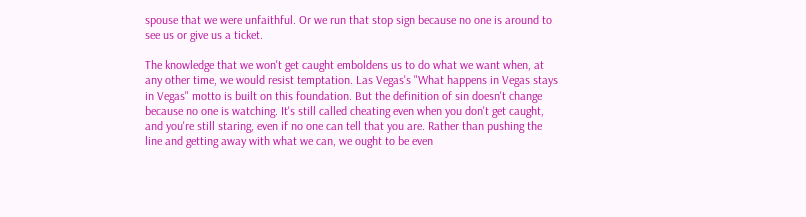spouse that we were unfaithful. Or we run that stop sign because no one is around to see us or give us a ticket.

The knowledge that we won't get caught emboldens us to do what we want when, at any other time, we would resist temptation. Las Vegas's "What happens in Vegas stays in Vegas" motto is built on this foundation. But the definition of sin doesn't change because no one is watching. It's still called cheating even when you don't get caught, and you're still staring, even if no one can tell that you are. Rather than pushing the line and getting away with what we can, we ought to be even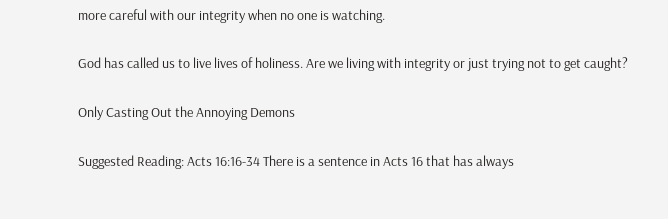more careful with our integrity when no one is watching.

God has called us to live lives of holiness. Are we living with integrity or just trying not to get caught?

Only Casting Out the Annoying Demons

Suggested Reading: Acts 16:16-34 There is a sentence in Acts 16 that has always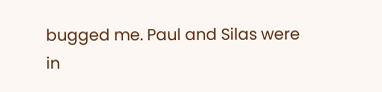bugged me. Paul and Silas were in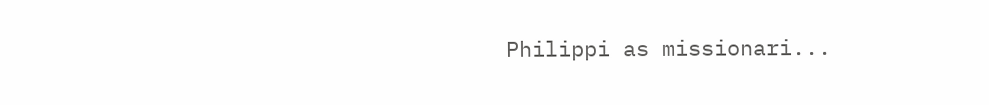Philippi as missionari...